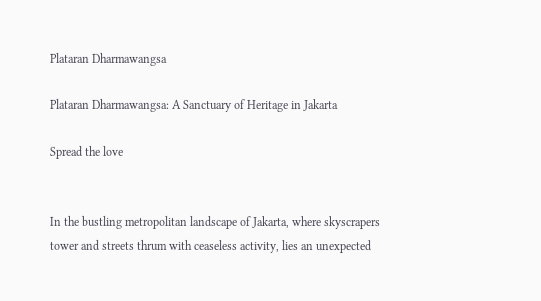Plataran Dharmawangsa

Plataran Dharmawangsa: A Sanctuary of Heritage in Jakarta

Spread the love


In the bustling metropolitan landscape of Jakarta, where skyscrapers tower and streets thrum with ceaseless activity, lies an unexpected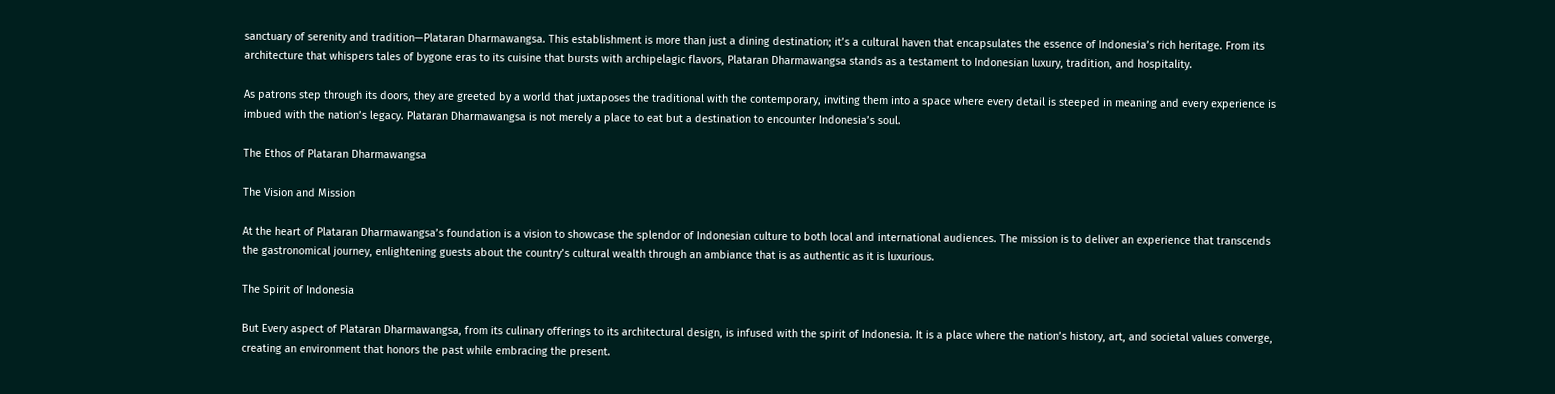sanctuary of serenity and tradition—Plataran Dharmawangsa. This establishment is more than just a dining destination; it’s a cultural haven that encapsulates the essence of Indonesia’s rich heritage. From its architecture that whispers tales of bygone eras to its cuisine that bursts with archipelagic flavors, Plataran Dharmawangsa stands as a testament to Indonesian luxury, tradition, and hospitality.

As patrons step through its doors, they are greeted by a world that juxtaposes the traditional with the contemporary, inviting them into a space where every detail is steeped in meaning and every experience is imbued with the nation’s legacy. Plataran Dharmawangsa is not merely a place to eat but a destination to encounter Indonesia’s soul.

The Ethos of Plataran Dharmawangsa

The Vision and Mission

At the heart of Plataran Dharmawangsa’s foundation is a vision to showcase the splendor of Indonesian culture to both local and international audiences. The mission is to deliver an experience that transcends the gastronomical journey, enlightening guests about the country’s cultural wealth through an ambiance that is as authentic as it is luxurious.

The Spirit of Indonesia

But Every aspect of Plataran Dharmawangsa, from its culinary offerings to its architectural design, is infused with the spirit of Indonesia. It is a place where the nation’s history, art, and societal values converge, creating an environment that honors the past while embracing the present.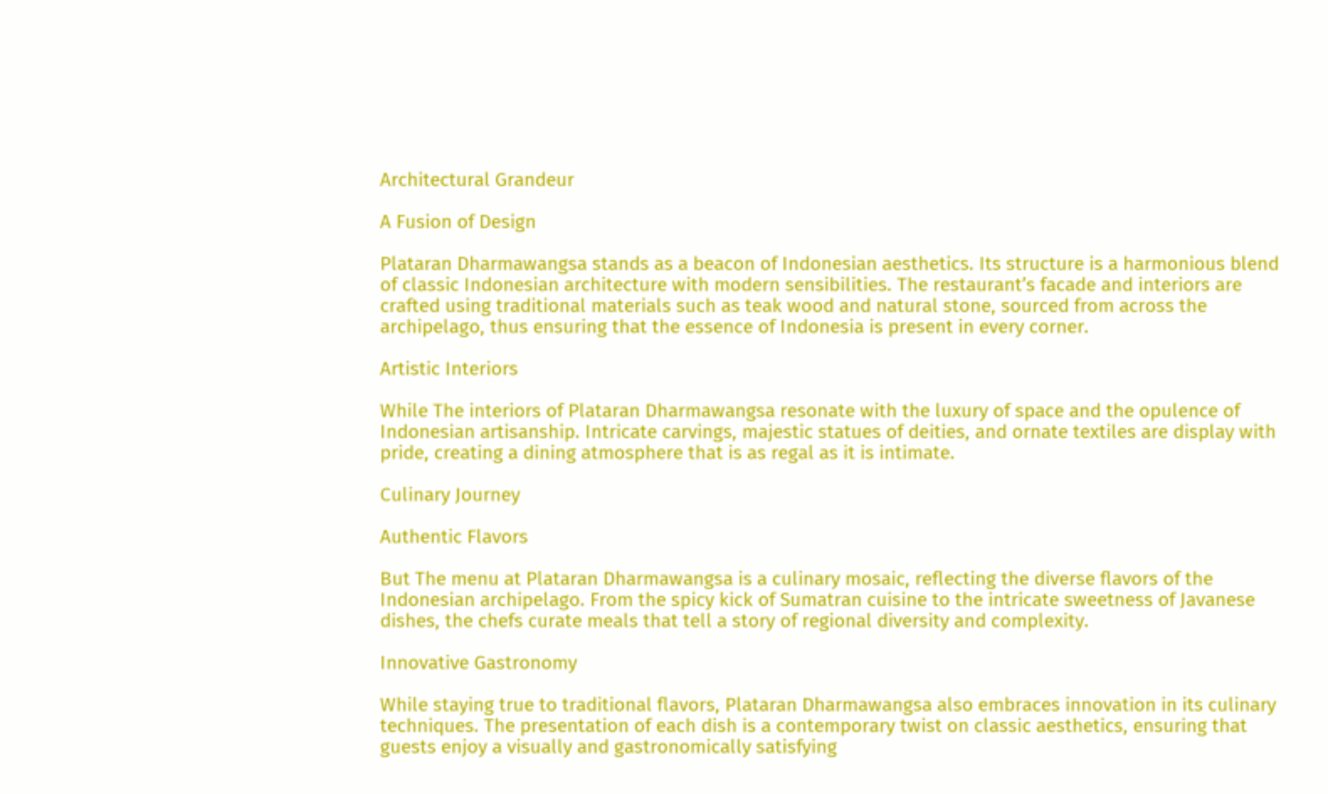Architectural Grandeur

A Fusion of Design

Plataran Dharmawangsa stands as a beacon of Indonesian aesthetics. Its structure is a harmonious blend of classic Indonesian architecture with modern sensibilities. The restaurant’s facade and interiors are crafted using traditional materials such as teak wood and natural stone, sourced from across the archipelago, thus ensuring that the essence of Indonesia is present in every corner.

Artistic Interiors

While The interiors of Plataran Dharmawangsa resonate with the luxury of space and the opulence of Indonesian artisanship. Intricate carvings, majestic statues of deities, and ornate textiles are display with pride, creating a dining atmosphere that is as regal as it is intimate.

Culinary Journey

Authentic Flavors

But The menu at Plataran Dharmawangsa is a culinary mosaic, reflecting the diverse flavors of the Indonesian archipelago. From the spicy kick of Sumatran cuisine to the intricate sweetness of Javanese dishes, the chefs curate meals that tell a story of regional diversity and complexity.

Innovative Gastronomy

While staying true to traditional flavors, Plataran Dharmawangsa also embraces innovation in its culinary techniques. The presentation of each dish is a contemporary twist on classic aesthetics, ensuring that guests enjoy a visually and gastronomically satisfying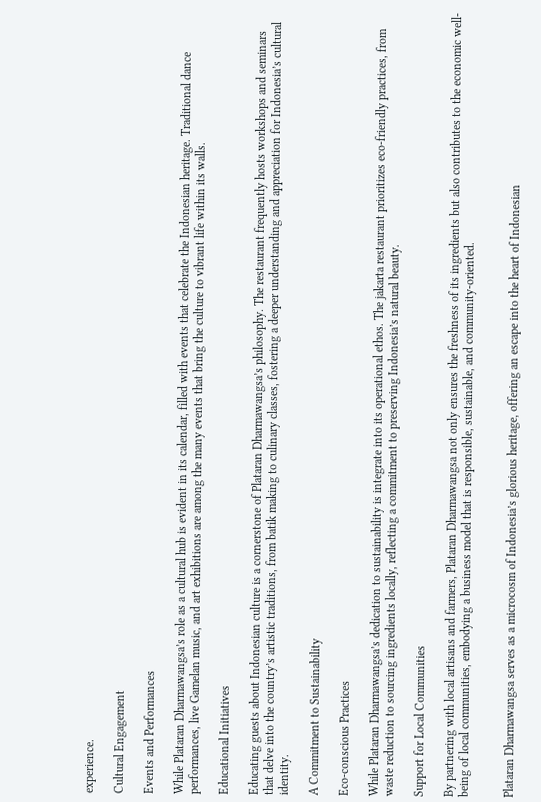experience.

Cultural Engagement

Events and Performances

While Plataran Dharmawangsa’s role as a cultural hub is evident in its calendar, filled with events that celebrate the Indonesian heritage. Traditional dance performances, live Gamelan music, and art exhibitions are among the many events that bring the culture to vibrant life within its walls.

Educational Initiatives

Educating guests about Indonesian culture is a cornerstone of Plataran Dharmawangsa’s philosophy. The restaurant frequently hosts workshops and seminars that delve into the country’s artistic traditions, from batik making to culinary classes, fostering a deeper understanding and appreciation for Indonesia’s cultural identity.

A Commitment to Sustainability

Eco-conscious Practices

While Plataran Dharmawangsa’s dedication to sustainability is integrate into its operational ethos. The jakarta restaurant prioritizes eco-friendly practices, from waste reduction to sourcing ingredients locally, reflecting a commitment to preserving Indonesia’s natural beauty.

Support for Local Communities

By partnering with local artisans and farmers, Plataran Dharmawangsa not only ensures the freshness of its ingredients but also contributes to the economic well-being of local communities, embodying a business model that is responsible, sustainable, and community-oriented.


Plataran Dharmawangsa serves as a microcosm of Indonesia’s glorious heritage, offering an escape into the heart of Indonesian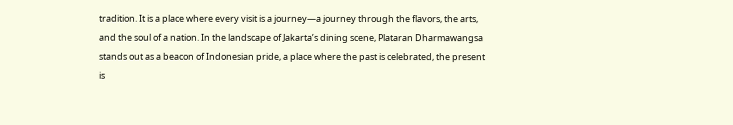tradition. It is a place where every visit is a journey—a journey through the flavors, the arts, and the soul of a nation. In the landscape of Jakarta’s dining scene, Plataran Dharmawangsa stands out as a beacon of Indonesian pride, a place where the past is celebrated, the present is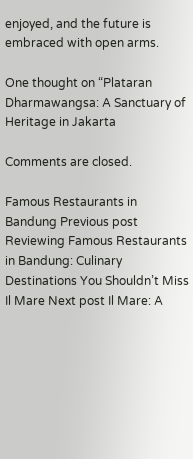enjoyed, and the future is embraced with open arms.

One thought on “Plataran Dharmawangsa: A Sanctuary of Heritage in Jakarta

Comments are closed.

Famous Restaurants in Bandung Previous post Reviewing Famous Restaurants in Bandung: Culinary Destinations You Shouldn’t Miss
Il Mare Next post Il Mare: A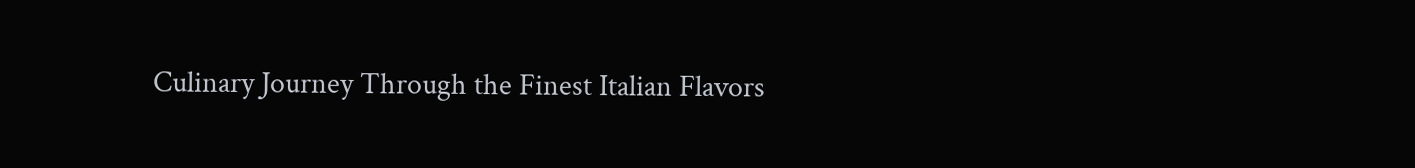Culinary Journey Through the Finest Italian Flavors